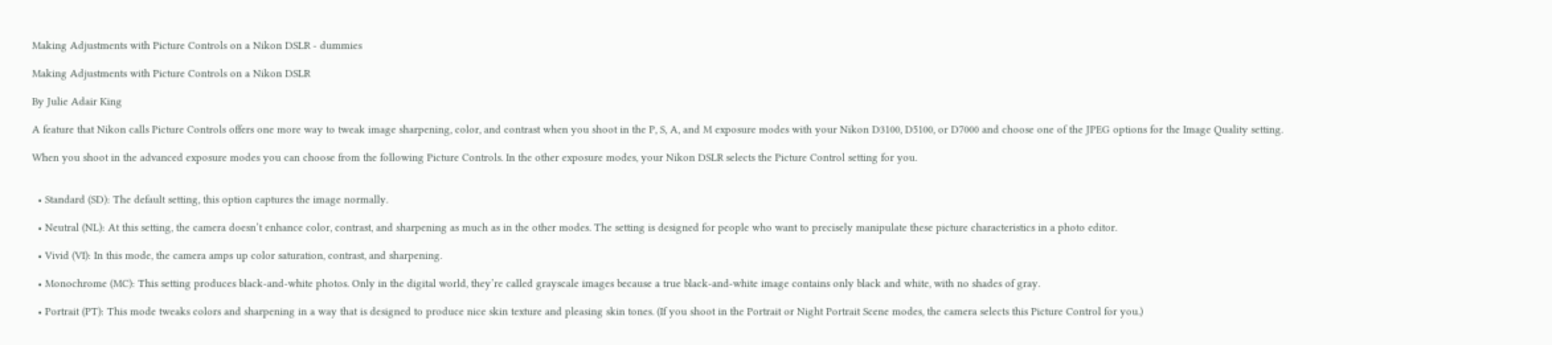Making Adjustments with Picture Controls on a Nikon DSLR - dummies

Making Adjustments with Picture Controls on a Nikon DSLR

By Julie Adair King

A feature that Nikon calls Picture Controls offers one more way to tweak image sharpening, color, and contrast when you shoot in the P, S, A, and M exposure modes with your Nikon D3100, D5100, or D7000 and choose one of the JPEG options for the Image Quality setting.

When you shoot in the advanced exposure modes you can choose from the following Picture Controls. In the other exposure modes, your Nikon DSLR selects the Picture Control setting for you.


  • Standard (SD): The default setting, this option captures the image normally.

  • Neutral (NL): At this setting, the camera doesn’t enhance color, contrast, and sharpening as much as in the other modes. The setting is designed for people who want to precisely manipulate these picture characteristics in a photo editor.

  • Vivid (VI): In this mode, the camera amps up color saturation, contrast, and sharpening.

  • Monochrome (MC): This setting produces black-and-white photos. Only in the digital world, they’re called grayscale images because a true black-and-white image contains only black and white, with no shades of gray.

  • Portrait (PT): This mode tweaks colors and sharpening in a way that is designed to produce nice skin texture and pleasing skin tones. (If you shoot in the Portrait or Night Portrait Scene modes, the camera selects this Picture Control for you.)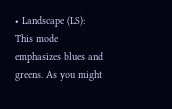• Landscape (LS): This mode emphasizes blues and greens. As you might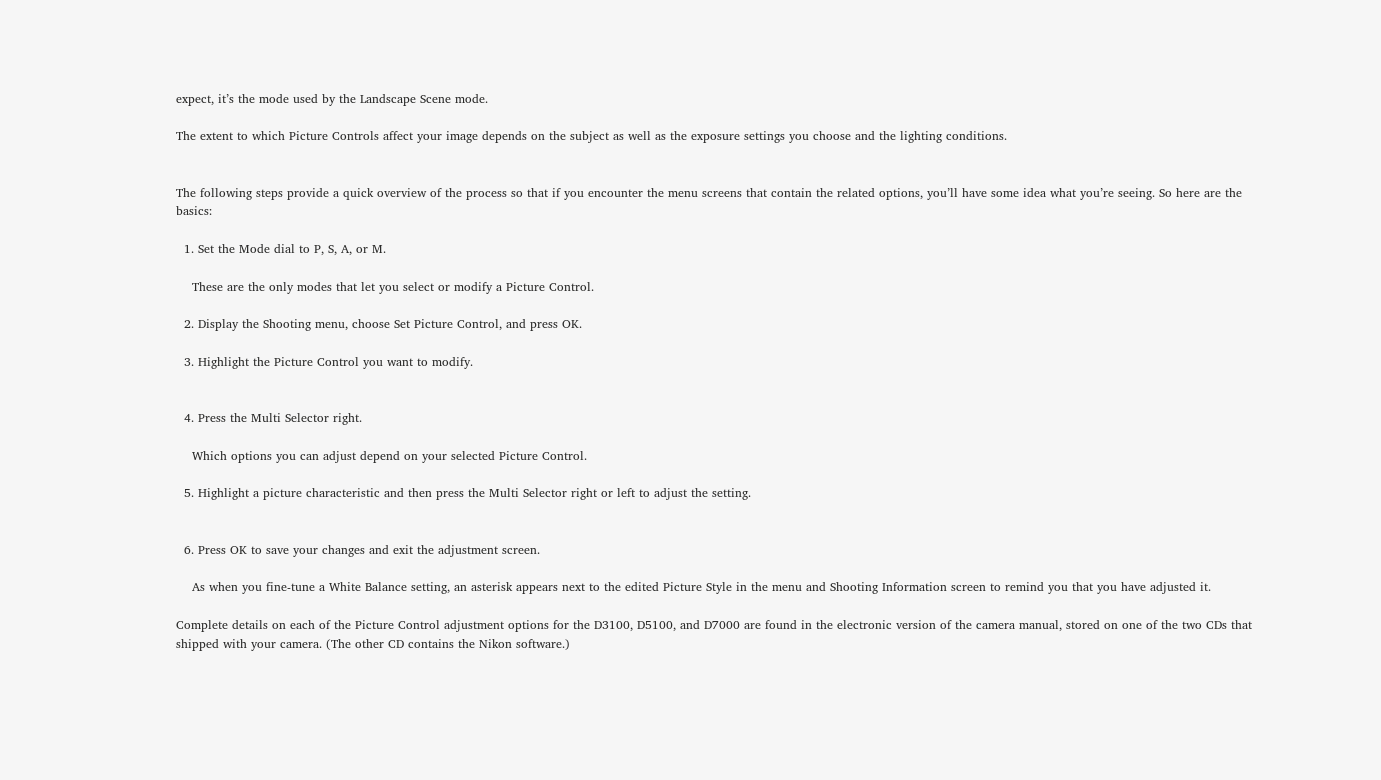expect, it’s the mode used by the Landscape Scene mode.

The extent to which Picture Controls affect your image depends on the subject as well as the exposure settings you choose and the lighting conditions.


The following steps provide a quick overview of the process so that if you encounter the menu screens that contain the related options, you’ll have some idea what you’re seeing. So here are the basics:

  1. Set the Mode dial to P, S, A, or M.

    These are the only modes that let you select or modify a Picture Control.

  2. Display the Shooting menu, choose Set Picture Control, and press OK.

  3. Highlight the Picture Control you want to modify.


  4. Press the Multi Selector right.

    Which options you can adjust depend on your selected Picture Control.

  5. Highlight a picture characteristic and then press the Multi Selector right or left to adjust the setting.


  6. Press OK to save your changes and exit the adjustment screen.

    As when you fine-tune a White Balance setting, an asterisk appears next to the edited Picture Style in the menu and Shooting Information screen to remind you that you have adjusted it.

Complete details on each of the Picture Control adjustment options for the D3100, D5100, and D7000 are found in the electronic version of the camera manual, stored on one of the two CDs that shipped with your camera. (The other CD contains the Nikon software.)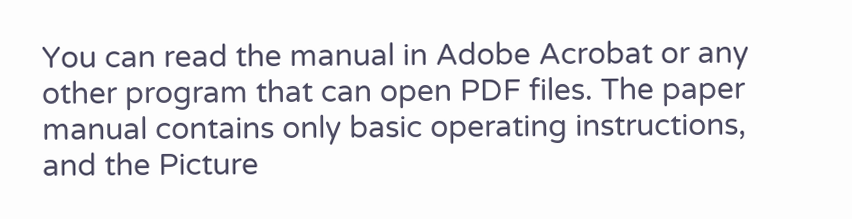You can read the manual in Adobe Acrobat or any other program that can open PDF files. The paper manual contains only basic operating instructions, and the Picture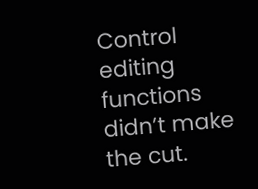Control editing functions didn’t make the cut.